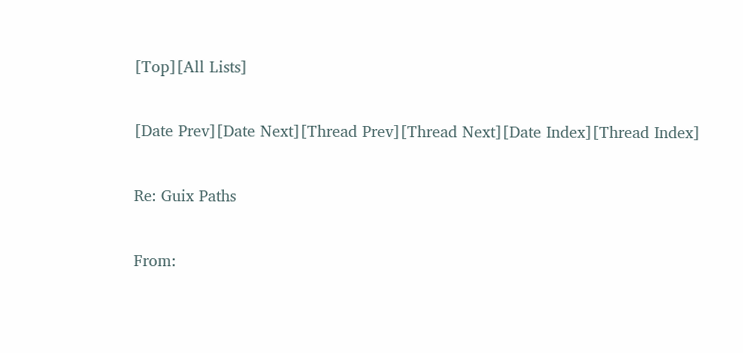[Top][All Lists]

[Date Prev][Date Next][Thread Prev][Thread Next][Date Index][Thread Index]

Re: Guix Paths

From: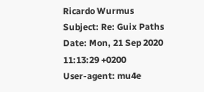Ricardo Wurmus
Subject: Re: Guix Paths
Date: Mon, 21 Sep 2020 11:13:29 +0200
User-agent: mu4e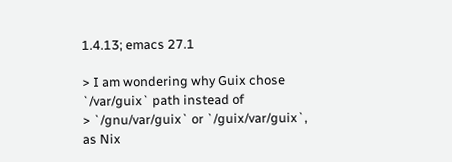1.4.13; emacs 27.1

> I am wondering why Guix chose `/var/guix` path instead of
> `/gnu/var/guix` or `/guix/var/guix`, as Nix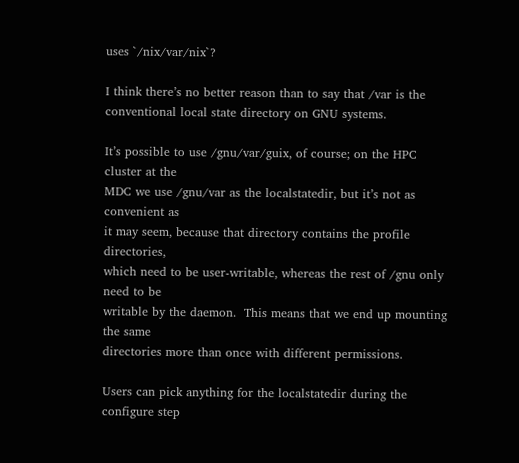uses `/nix/var/nix`?

I think there’s no better reason than to say that /var is the
conventional local state directory on GNU systems.

It’s possible to use /gnu/var/guix, of course; on the HPC cluster at the
MDC we use /gnu/var as the localstatedir, but it’s not as convenient as
it may seem, because that directory contains the profile directories,
which need to be user-writable, whereas the rest of /gnu only need to be
writable by the daemon.  This means that we end up mounting the same
directories more than once with different permissions.

Users can pick anything for the localstatedir during the configure step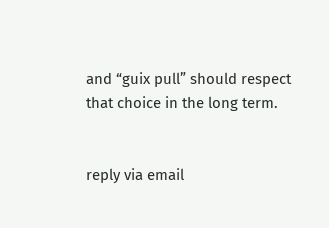and “guix pull” should respect that choice in the long term.


reply via email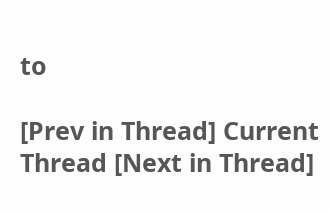to

[Prev in Thread] Current Thread [Next in Thread]